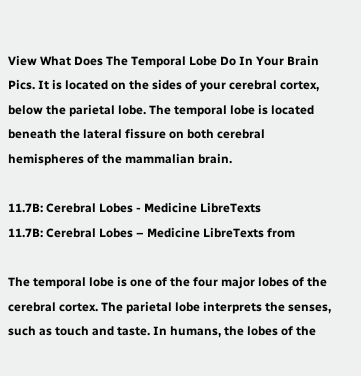View What Does The Temporal Lobe Do In Your Brain Pics. It is located on the sides of your cerebral cortex, below the parietal lobe. The temporal lobe is located beneath the lateral fissure on both cerebral hemispheres of the mammalian brain.

11.7B: Cerebral Lobes - Medicine LibreTexts
11.7B: Cerebral Lobes – Medicine LibreTexts from

The temporal lobe is one of the four major lobes of the cerebral cortex. The parietal lobe interprets the senses, such as touch and taste. In humans, the lobes of the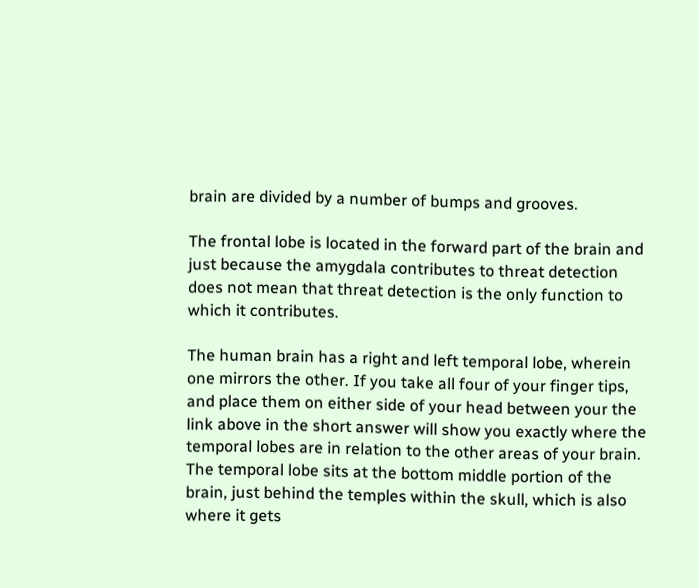brain are divided by a number of bumps and grooves.

The frontal lobe is located in the forward part of the brain and just because the amygdala contributes to threat detection does not mean that threat detection is the only function to which it contributes.

The human brain has a right and left temporal lobe, wherein one mirrors the other. If you take all four of your finger tips, and place them on either side of your head between your the link above in the short answer will show you exactly where the temporal lobes are in relation to the other areas of your brain. The temporal lobe sits at the bottom middle portion of the brain, just behind the temples within the skull, which is also where it gets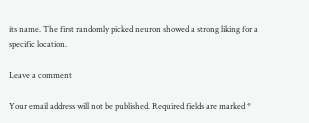its name. The first randomly picked neuron showed a strong liking for a specific location.

Leave a comment

Your email address will not be published. Required fields are marked *